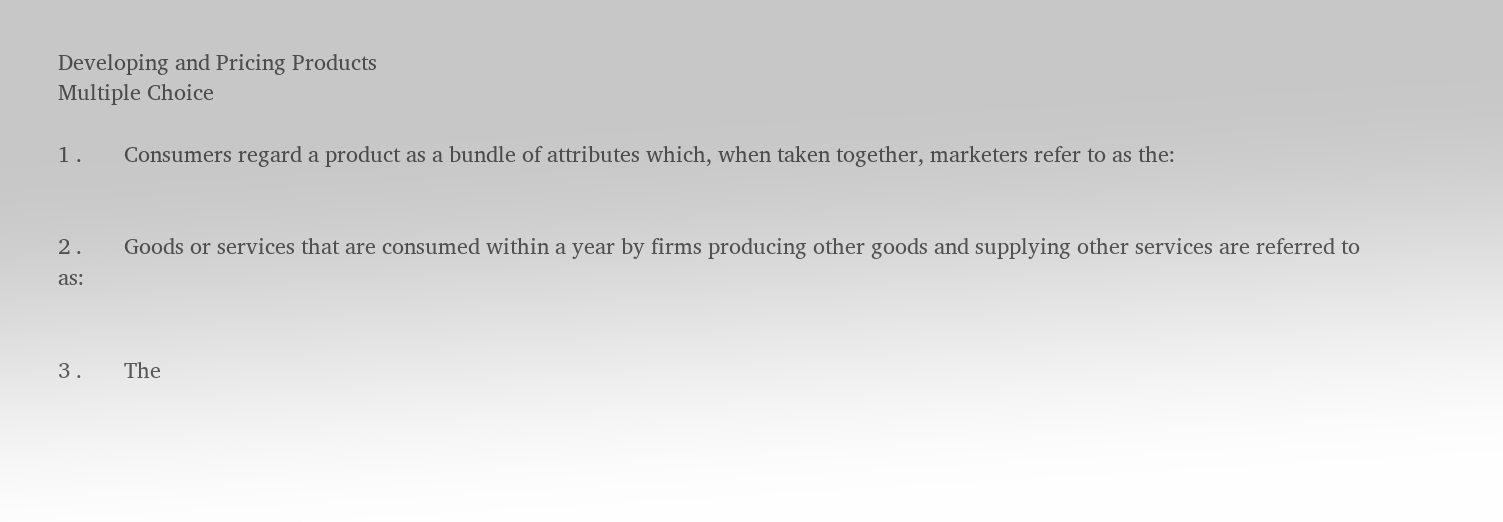Developing and Pricing Products
Multiple Choice

1 .       Consumers regard a product as a bundle of attributes which, when taken together, marketers refer to as the:


2 .       Goods or services that are consumed within a year by firms producing other goods and supplying other services are referred to as:


3 .       The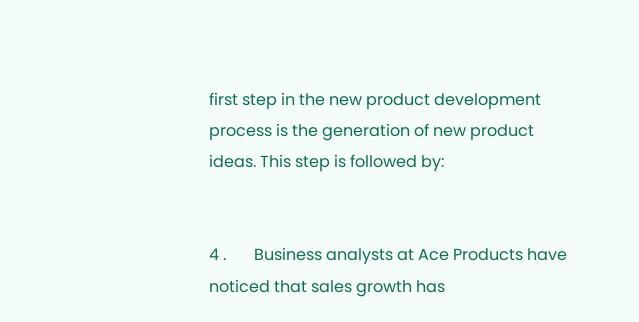first step in the new product development process is the generation of new product ideas. This step is followed by:


4 .       Business analysts at Ace Products have noticed that sales growth has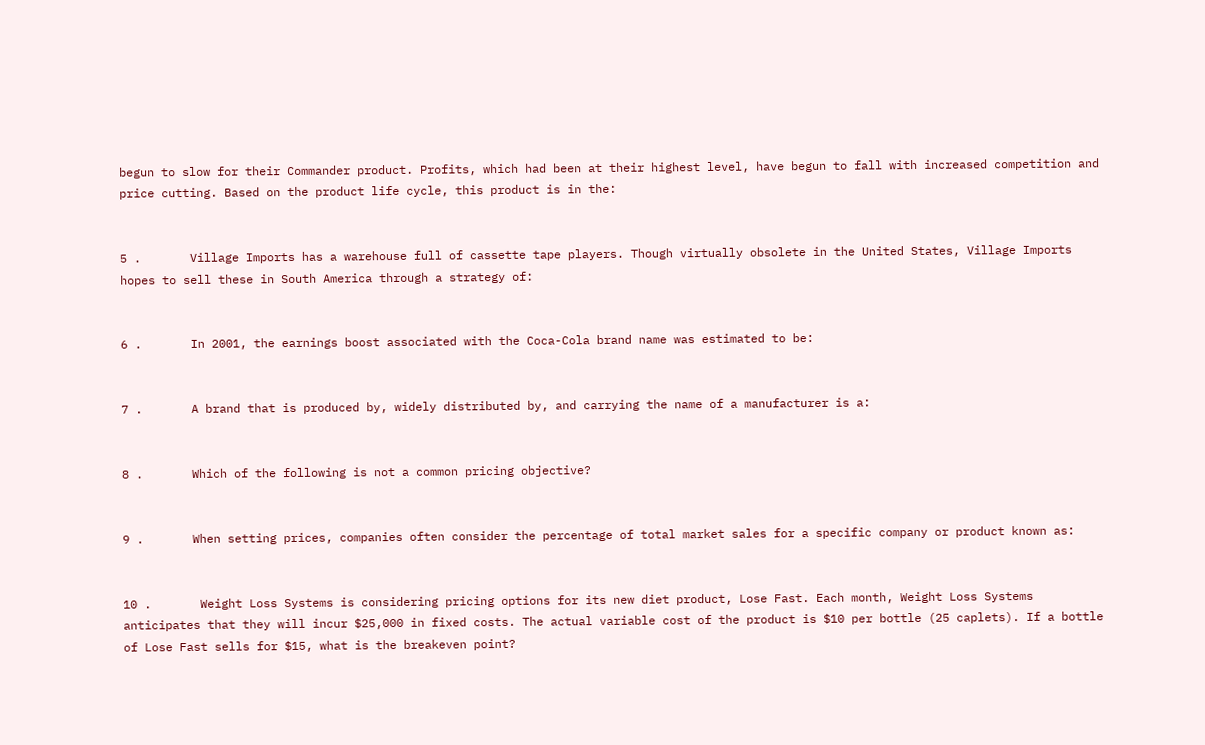begun to slow for their Commander product. Profits, which had been at their highest level, have begun to fall with increased competition and price cutting. Based on the product life cycle, this product is in the:


5 .       Village Imports has a warehouse full of cassette tape players. Though virtually obsolete in the United States, Village Imports hopes to sell these in South America through a strategy of:


6 .       In 2001, the earnings boost associated with the Coca-Cola brand name was estimated to be:


7 .       A brand that is produced by, widely distributed by, and carrying the name of a manufacturer is a:


8 .       Which of the following is not a common pricing objective?


9 .       When setting prices, companies often consider the percentage of total market sales for a specific company or product known as:


10 .       Weight Loss Systems is considering pricing options for its new diet product, Lose Fast. Each month, Weight Loss Systems anticipates that they will incur $25,000 in fixed costs. The actual variable cost of the product is $10 per bottle (25 caplets). If a bottle of Lose Fast sells for $15, what is the breakeven point?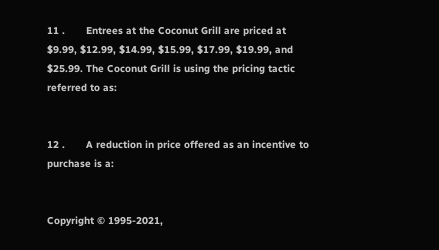11 .       Entrees at the Coconut Grill are priced at $9.99, $12.99, $14.99, $15.99, $17.99, $19.99, and $25.99. The Coconut Grill is using the pricing tactic referred to as:


12 .       A reduction in price offered as an incentive to purchase is a:


Copyright © 1995-2021,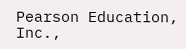Pearson Education, Inc.,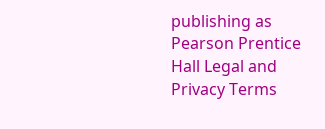publishing as Pearson Prentice Hall Legal and Privacy Terms